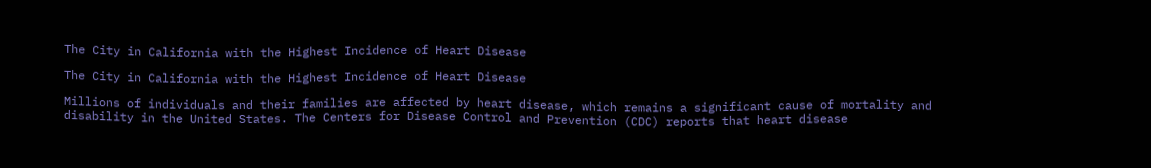The City in California with the Highest Incidence of Heart Disease

The City in California with the Highest Incidence of Heart Disease

Millions of individuals and their families are affected by heart disease, which remains a significant cause of mortality and disability in the United States. The Centers for Disease Control and Prevention (CDC) reports that heart disease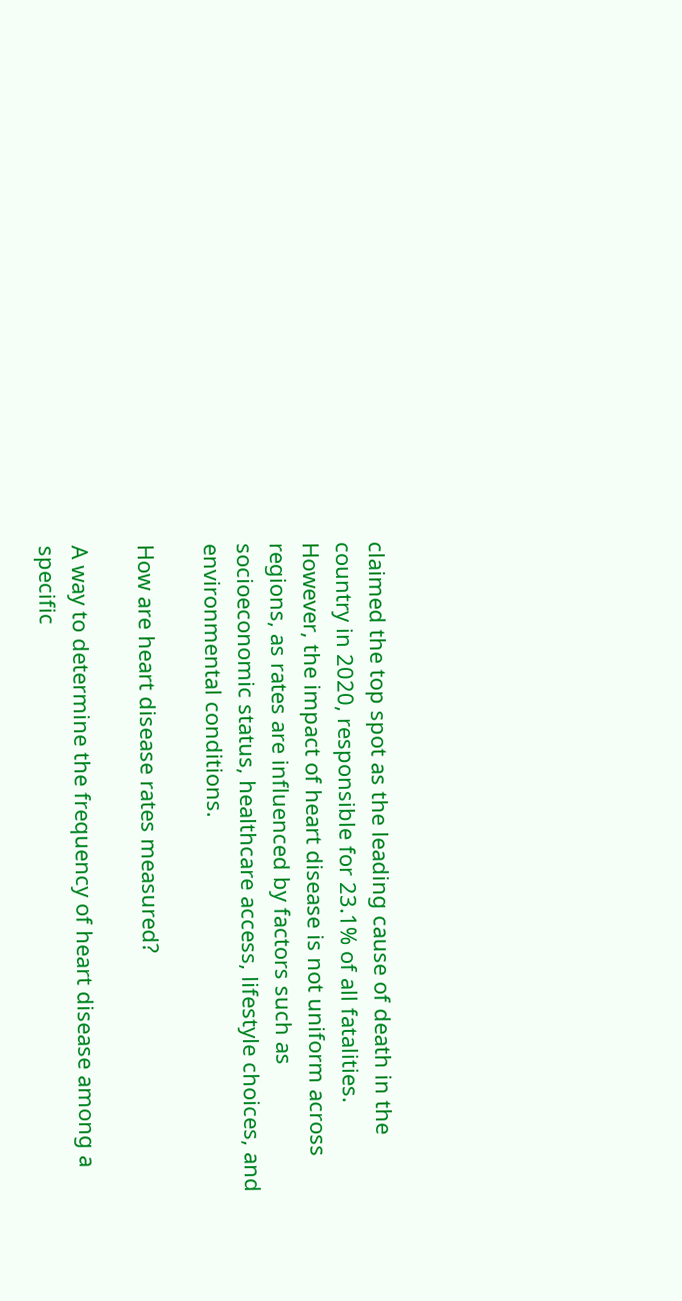claimed the top spot as the leading cause of death in the country in 2020, responsible for 23.1% of all fatalities. However, the impact of heart disease is not uniform across regions, as rates are influenced by factors such as socioeconomic status, healthcare access, lifestyle choices, and environmental conditions.

How are heart disease rates measured?

A way to determine the frequency of heart disease among a specific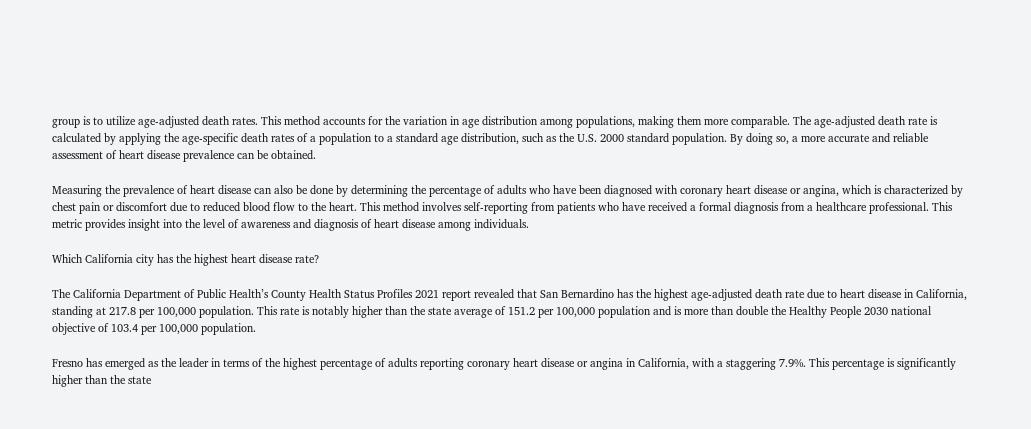group is to utilize age-adjusted death rates. This method accounts for the variation in age distribution among populations, making them more comparable. The age-adjusted death rate is calculated by applying the age-specific death rates of a population to a standard age distribution, such as the U.S. 2000 standard population. By doing so, a more accurate and reliable assessment of heart disease prevalence can be obtained.

Measuring the prevalence of heart disease can also be done by determining the percentage of adults who have been diagnosed with coronary heart disease or angina, which is characterized by chest pain or discomfort due to reduced blood flow to the heart. This method involves self-reporting from patients who have received a formal diagnosis from a healthcare professional. This metric provides insight into the level of awareness and diagnosis of heart disease among individuals.

Which California city has the highest heart disease rate?

The California Department of Public Health’s County Health Status Profiles 2021 report revealed that San Bernardino has the highest age-adjusted death rate due to heart disease in California, standing at 217.8 per 100,000 population. This rate is notably higher than the state average of 151.2 per 100,000 population and is more than double the Healthy People 2030 national objective of 103.4 per 100,000 population.

Fresno has emerged as the leader in terms of the highest percentage of adults reporting coronary heart disease or angina in California, with a staggering 7.9%. This percentage is significantly higher than the state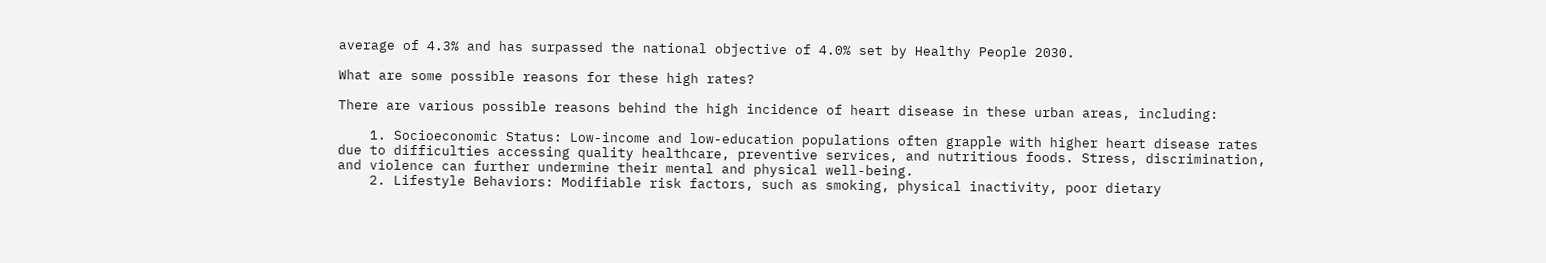average of 4.3% and has surpassed the national objective of 4.0% set by Healthy People 2030.

What are some possible reasons for these high rates?

There are various possible reasons behind the high incidence of heart disease in these urban areas, including:

    1. Socioeconomic Status: Low-income and low-education populations often grapple with higher heart disease rates due to difficulties accessing quality healthcare, preventive services, and nutritious foods. Stress, discrimination, and violence can further undermine their mental and physical well-being.
    2. Lifestyle Behaviors: Modifiable risk factors, such as smoking, physical inactivity, poor dietary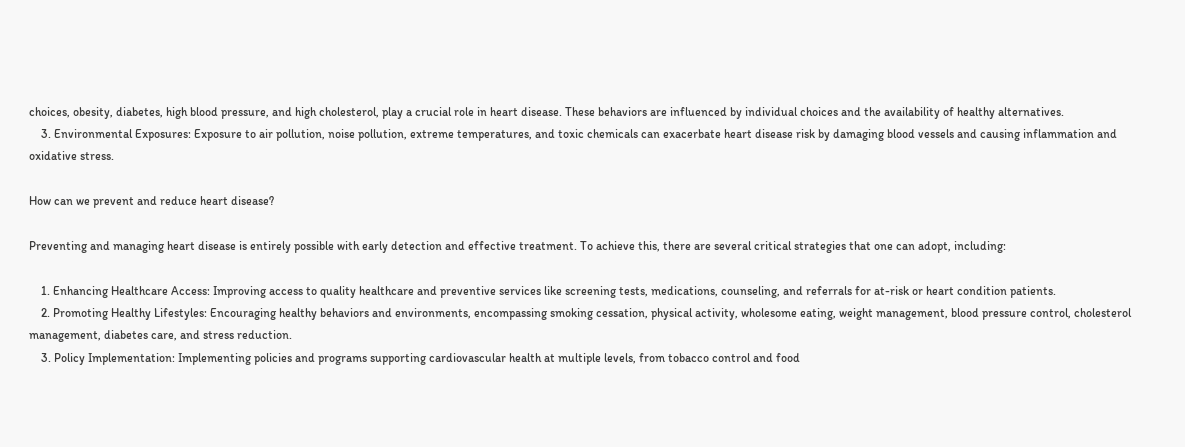choices, obesity, diabetes, high blood pressure, and high cholesterol, play a crucial role in heart disease. These behaviors are influenced by individual choices and the availability of healthy alternatives.
    3. Environmental Exposures: Exposure to air pollution, noise pollution, extreme temperatures, and toxic chemicals can exacerbate heart disease risk by damaging blood vessels and causing inflammation and oxidative stress.

How can we prevent and reduce heart disease?

Preventing and managing heart disease is entirely possible with early detection and effective treatment. To achieve this, there are several critical strategies that one can adopt, including:

    1. Enhancing Healthcare Access: Improving access to quality healthcare and preventive services like screening tests, medications, counseling, and referrals for at-risk or heart condition patients.
    2. Promoting Healthy Lifestyles: Encouraging healthy behaviors and environments, encompassing smoking cessation, physical activity, wholesome eating, weight management, blood pressure control, cholesterol management, diabetes care, and stress reduction.
    3. Policy Implementation: Implementing policies and programs supporting cardiovascular health at multiple levels, from tobacco control and food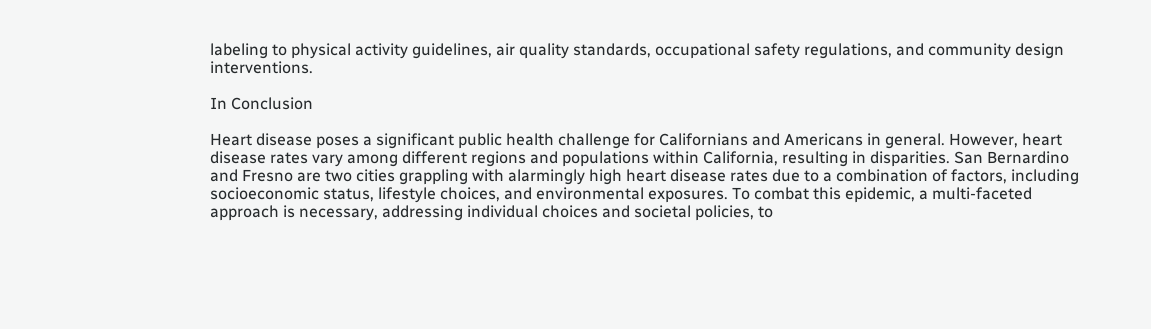labeling to physical activity guidelines, air quality standards, occupational safety regulations, and community design interventions.

In Conclusion

Heart disease poses a significant public health challenge for Californians and Americans in general. However, heart disease rates vary among different regions and populations within California, resulting in disparities. San Bernardino and Fresno are two cities grappling with alarmingly high heart disease rates due to a combination of factors, including socioeconomic status, lifestyle choices, and environmental exposures. To combat this epidemic, a multi-faceted approach is necessary, addressing individual choices and societal policies, to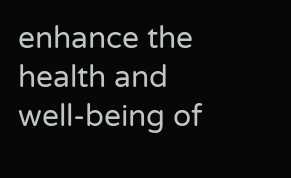enhance the health and well-being of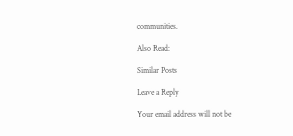communities.

Also Read:

Similar Posts

Leave a Reply

Your email address will not be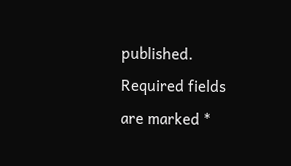published. Required fields are marked *